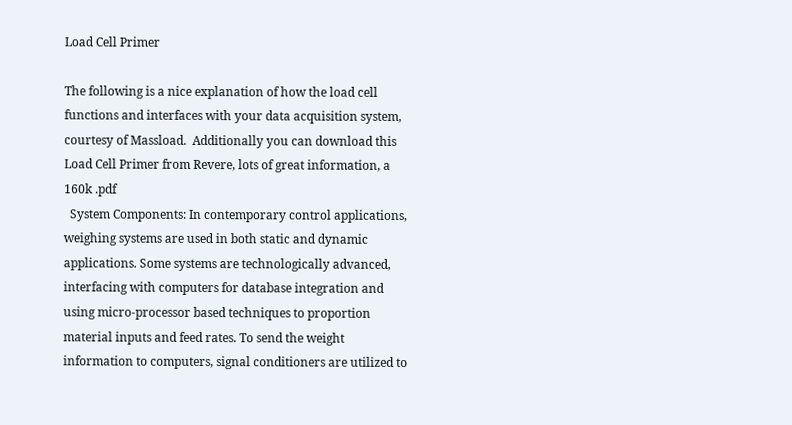Load Cell Primer

The following is a nice explanation of how the load cell functions and interfaces with your data acquisition system, courtesy of Massload.  Additionally you can download this Load Cell Primer from Revere, lots of great information, a 160k .pdf
  System Components: In contemporary control applications, weighing systems are used in both static and dynamic applications. Some systems are technologically advanced, interfacing with computers for database integration and using micro-processor based techniques to proportion material inputs and feed rates. To send the weight information to computers, signal conditioners are utilized to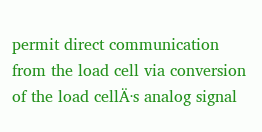permit direct communication from the load cell via conversion of the load cellÄ·s analog signal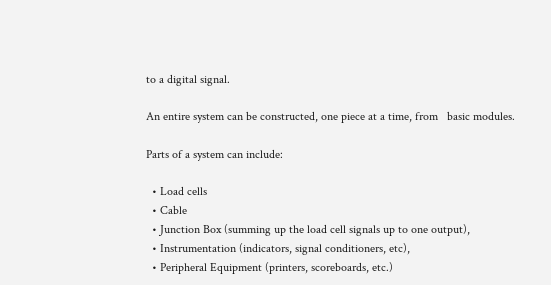to a digital signal.

An entire system can be constructed, one piece at a time, from   basic modules.

Parts of a system can include:

  • Load cells
  • Cable
  • Junction Box (summing up the load cell signals up to one output),
  • Instrumentation (indicators, signal conditioners, etc),
  • Peripheral Equipment (printers, scoreboards, etc.)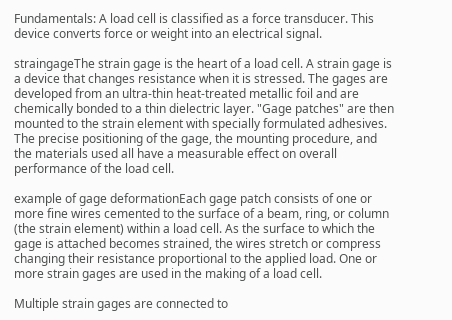Fundamentals: A load cell is classified as a force transducer. This device converts force or weight into an electrical signal.

straingageThe strain gage is the heart of a load cell. A strain gage is a device that changes resistance when it is stressed. The gages are developed from an ultra-thin heat-treated metallic foil and are chemically bonded to a thin dielectric layer. "Gage patches" are then mounted to the strain element with specially formulated adhesives. The precise positioning of the gage, the mounting procedure, and the materials used all have a measurable effect on overall performance of the load cell.

example of gage deformationEach gage patch consists of one or more fine wires cemented to the surface of a beam, ring, or column (the strain element) within a load cell. As the surface to which the gage is attached becomes strained, the wires stretch or compress changing their resistance proportional to the applied load. One or more strain gages are used in the making of a load cell.

Multiple strain gages are connected to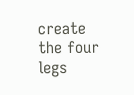create the four legs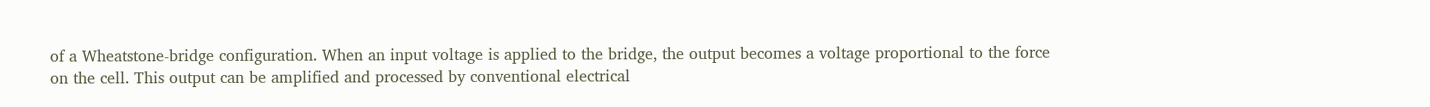of a Wheatstone-bridge configuration. When an input voltage is applied to the bridge, the output becomes a voltage proportional to the force on the cell. This output can be amplified and processed by conventional electrical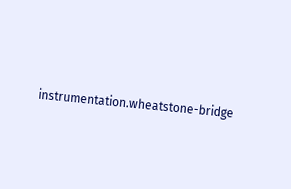instrumentation.wheatstone-bridge